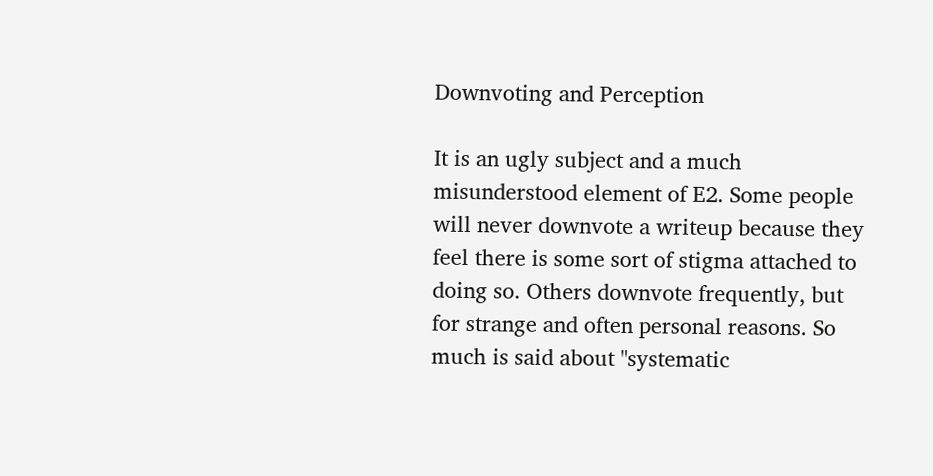Downvoting and Perception

It is an ugly subject and a much misunderstood element of E2. Some people will never downvote a writeup because they feel there is some sort of stigma attached to doing so. Others downvote frequently, but for strange and often personal reasons. So much is said about "systematic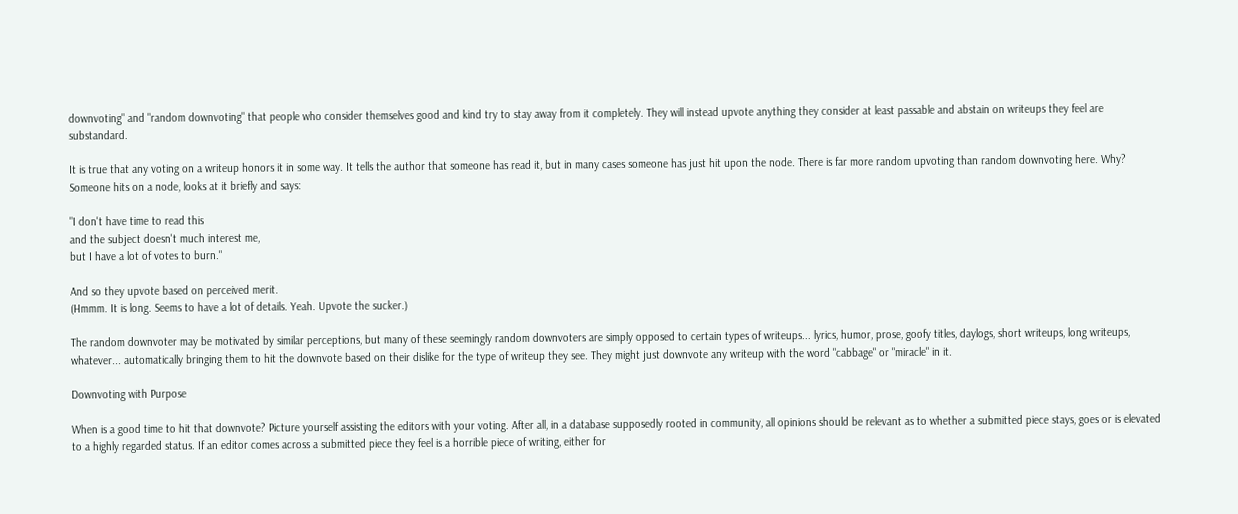downvoting" and "random downvoting" that people who consider themselves good and kind try to stay away from it completely. They will instead upvote anything they consider at least passable and abstain on writeups they feel are substandard.

It is true that any voting on a writeup honors it in some way. It tells the author that someone has read it, but in many cases someone has just hit upon the node. There is far more random upvoting than random downvoting here. Why? Someone hits on a node, looks at it briefly and says:

"I don't have time to read this
and the subject doesn't much interest me,
but I have a lot of votes to burn."

And so they upvote based on perceived merit.
(Hmmm. It is long. Seems to have a lot of details. Yeah. Upvote the sucker.)

The random downvoter may be motivated by similar perceptions, but many of these seemingly random downvoters are simply opposed to certain types of writeups... lyrics, humor, prose, goofy titles, daylogs, short writeups, long writeups, whatever... automatically bringing them to hit the downvote based on their dislike for the type of writeup they see. They might just downvote any writeup with the word "cabbage" or "miracle" in it.

Downvoting with Purpose

When is a good time to hit that downvote? Picture yourself assisting the editors with your voting. After all, in a database supposedly rooted in community, all opinions should be relevant as to whether a submitted piece stays, goes or is elevated to a highly regarded status. If an editor comes across a submitted piece they feel is a horrible piece of writing, either for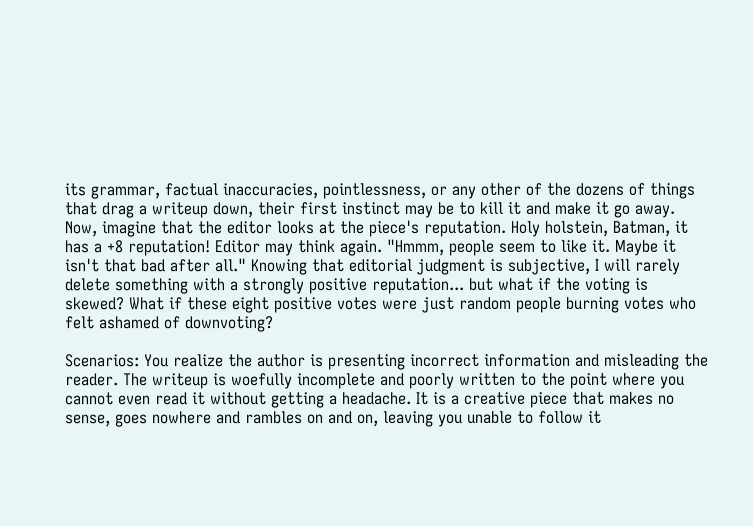its grammar, factual inaccuracies, pointlessness, or any other of the dozens of things that drag a writeup down, their first instinct may be to kill it and make it go away. Now, imagine that the editor looks at the piece's reputation. Holy holstein, Batman, it has a +8 reputation! Editor may think again. "Hmmm, people seem to like it. Maybe it isn't that bad after all." Knowing that editorial judgment is subjective, I will rarely delete something with a strongly positive reputation... but what if the voting is skewed? What if these eight positive votes were just random people burning votes who felt ashamed of downvoting?

Scenarios: You realize the author is presenting incorrect information and misleading the reader. The writeup is woefully incomplete and poorly written to the point where you cannot even read it without getting a headache. It is a creative piece that makes no sense, goes nowhere and rambles on and on, leaving you unable to follow it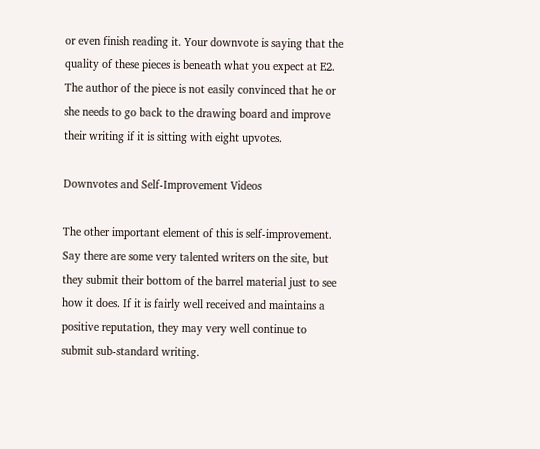or even finish reading it. Your downvote is saying that the quality of these pieces is beneath what you expect at E2. The author of the piece is not easily convinced that he or she needs to go back to the drawing board and improve their writing if it is sitting with eight upvotes.

Downvotes and Self-Improvement Videos

The other important element of this is self-improvement. Say there are some very talented writers on the site, but they submit their bottom of the barrel material just to see how it does. If it is fairly well received and maintains a positive reputation, they may very well continue to submit sub-standard writing.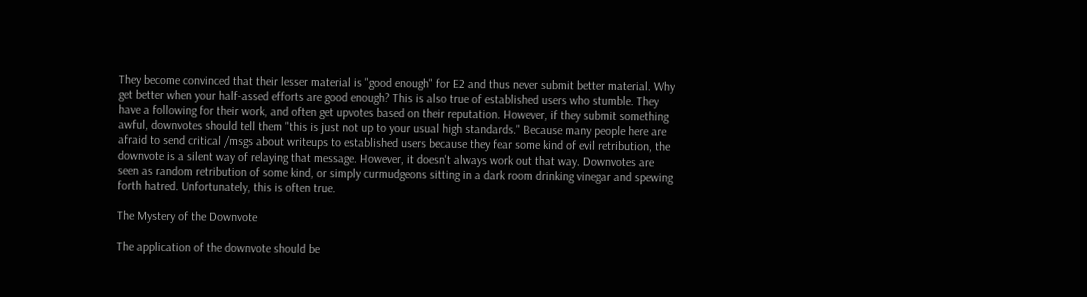They become convinced that their lesser material is "good enough" for E2 and thus never submit better material. Why get better when your half-assed efforts are good enough? This is also true of established users who stumble. They have a following for their work, and often get upvotes based on their reputation. However, if they submit something awful, downvotes should tell them "this is just not up to your usual high standards." Because many people here are afraid to send critical /msgs about writeups to established users because they fear some kind of evil retribution, the downvote is a silent way of relaying that message. However, it doesn't always work out that way. Downvotes are seen as random retribution of some kind, or simply curmudgeons sitting in a dark room drinking vinegar and spewing forth hatred. Unfortunately, this is often true.

The Mystery of the Downvote

The application of the downvote should be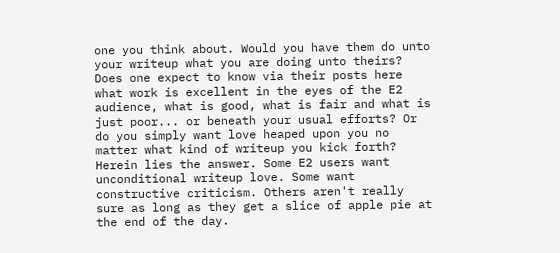one you think about. Would you have them do unto your writeup what you are doing unto theirs? Does one expect to know via their posts here what work is excellent in the eyes of the E2 audience, what is good, what is fair and what is just poor... or beneath your usual efforts? Or do you simply want love heaped upon you no matter what kind of writeup you kick forth? Herein lies the answer. Some E2 users want unconditional writeup love. Some want constructive criticism. Others aren't really sure as long as they get a slice of apple pie at the end of the day.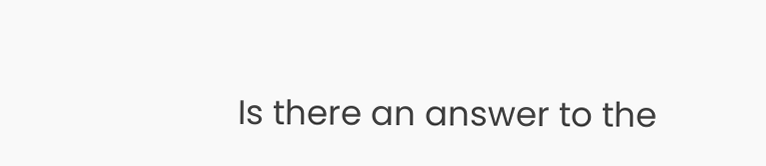Is there an answer to the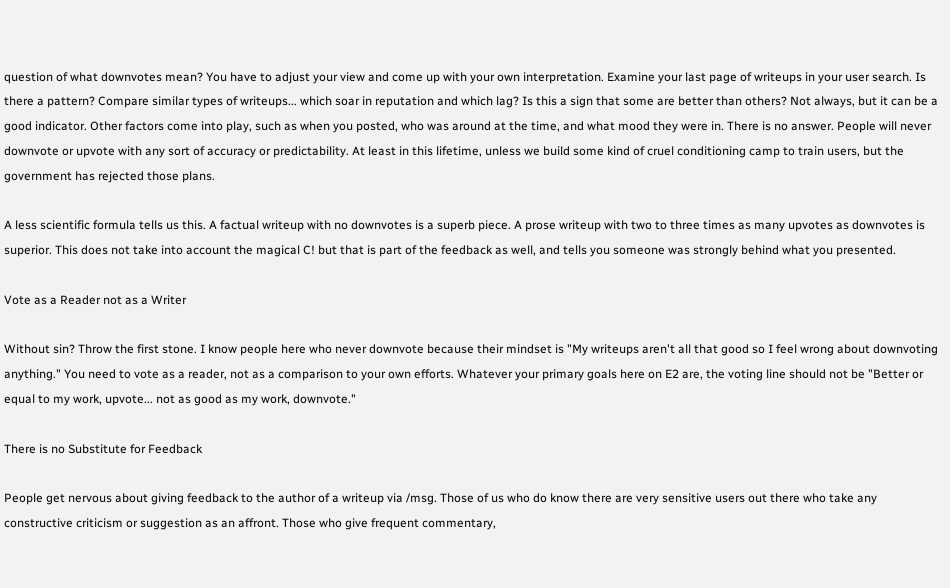question of what downvotes mean? You have to adjust your view and come up with your own interpretation. Examine your last page of writeups in your user search. Is there a pattern? Compare similar types of writeups... which soar in reputation and which lag? Is this a sign that some are better than others? Not always, but it can be a good indicator. Other factors come into play, such as when you posted, who was around at the time, and what mood they were in. There is no answer. People will never downvote or upvote with any sort of accuracy or predictability. At least in this lifetime, unless we build some kind of cruel conditioning camp to train users, but the government has rejected those plans.

A less scientific formula tells us this. A factual writeup with no downvotes is a superb piece. A prose writeup with two to three times as many upvotes as downvotes is superior. This does not take into account the magical C! but that is part of the feedback as well, and tells you someone was strongly behind what you presented.

Vote as a Reader not as a Writer

Without sin? Throw the first stone. I know people here who never downvote because their mindset is "My writeups aren't all that good so I feel wrong about downvoting anything." You need to vote as a reader, not as a comparison to your own efforts. Whatever your primary goals here on E2 are, the voting line should not be "Better or equal to my work, upvote... not as good as my work, downvote."

There is no Substitute for Feedback

People get nervous about giving feedback to the author of a writeup via /msg. Those of us who do know there are very sensitive users out there who take any constructive criticism or suggestion as an affront. Those who give frequent commentary,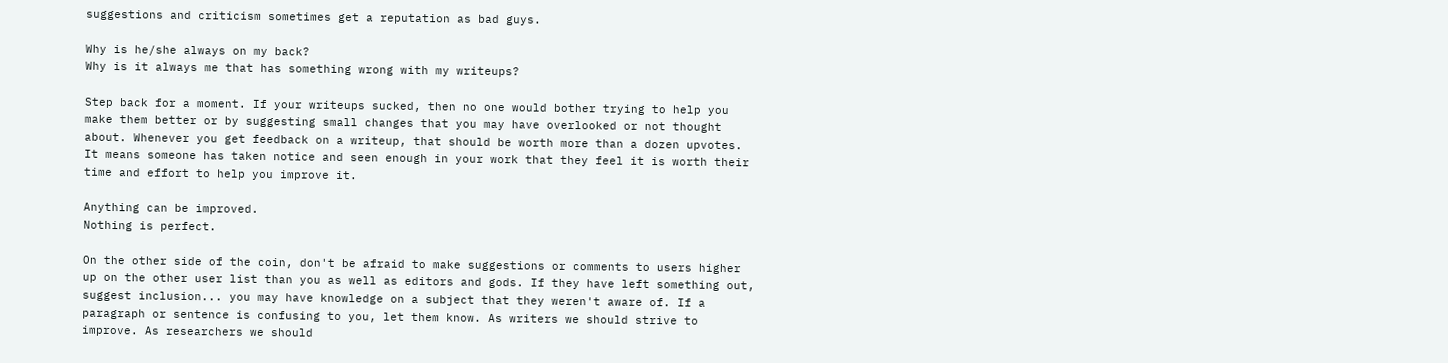suggestions and criticism sometimes get a reputation as bad guys.

Why is he/she always on my back?
Why is it always me that has something wrong with my writeups?

Step back for a moment. If your writeups sucked, then no one would bother trying to help you make them better or by suggesting small changes that you may have overlooked or not thought about. Whenever you get feedback on a writeup, that should be worth more than a dozen upvotes. It means someone has taken notice and seen enough in your work that they feel it is worth their time and effort to help you improve it.

Anything can be improved.
Nothing is perfect.

On the other side of the coin, don't be afraid to make suggestions or comments to users higher up on the other user list than you as well as editors and gods. If they have left something out, suggest inclusion... you may have knowledge on a subject that they weren't aware of. If a paragraph or sentence is confusing to you, let them know. As writers we should strive to improve. As researchers we should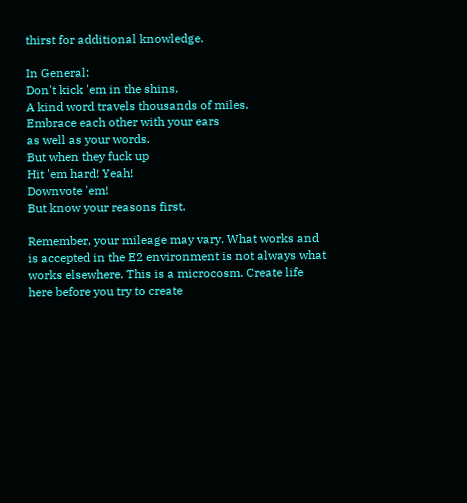thirst for additional knowledge.

In General:
Don't kick 'em in the shins.
A kind word travels thousands of miles.
Embrace each other with your ears
as well as your words.
But when they fuck up
Hit 'em hard! Yeah!
Downvote 'em!
But know your reasons first.

Remember, your mileage may vary. What works and is accepted in the E2 environment is not always what works elsewhere. This is a microcosm. Create life here before you try to create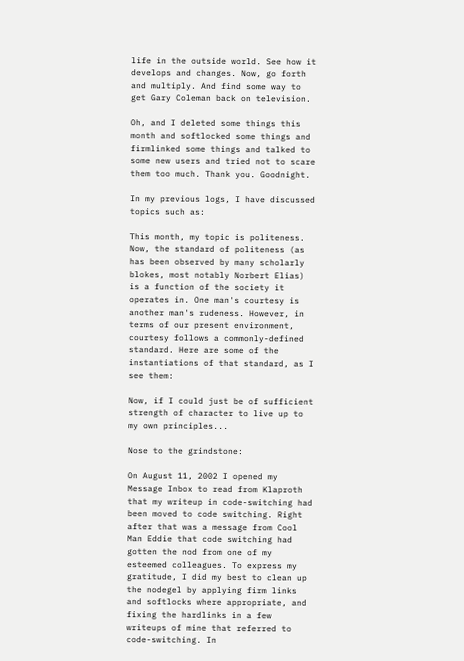life in the outside world. See how it develops and changes. Now, go forth and multiply. And find some way to get Gary Coleman back on television.

Oh, and I deleted some things this month and softlocked some things and firmlinked some things and talked to some new users and tried not to scare them too much. Thank you. Goodnight.

In my previous logs, I have discussed topics such as:

This month, my topic is politeness. Now, the standard of politeness (as has been observed by many scholarly blokes, most notably Norbert Elias) is a function of the society it operates in. One man's courtesy is another man's rudeness. However, in terms of our present environment, courtesy follows a commonly-defined standard. Here are some of the instantiations of that standard, as I see them:

Now, if I could just be of sufficient strength of character to live up to my own principles...

Nose to the grindstone:

On August 11, 2002 I opened my Message Inbox to read from Klaproth that my writeup in code-switching had been moved to code switching. Right after that was a message from Cool Man Eddie that code switching had gotten the nod from one of my esteemed colleagues. To express my gratitude, I did my best to clean up the nodegel by applying firm links and softlocks where appropriate, and fixing the hardlinks in a few writeups of mine that referred to code-switching. In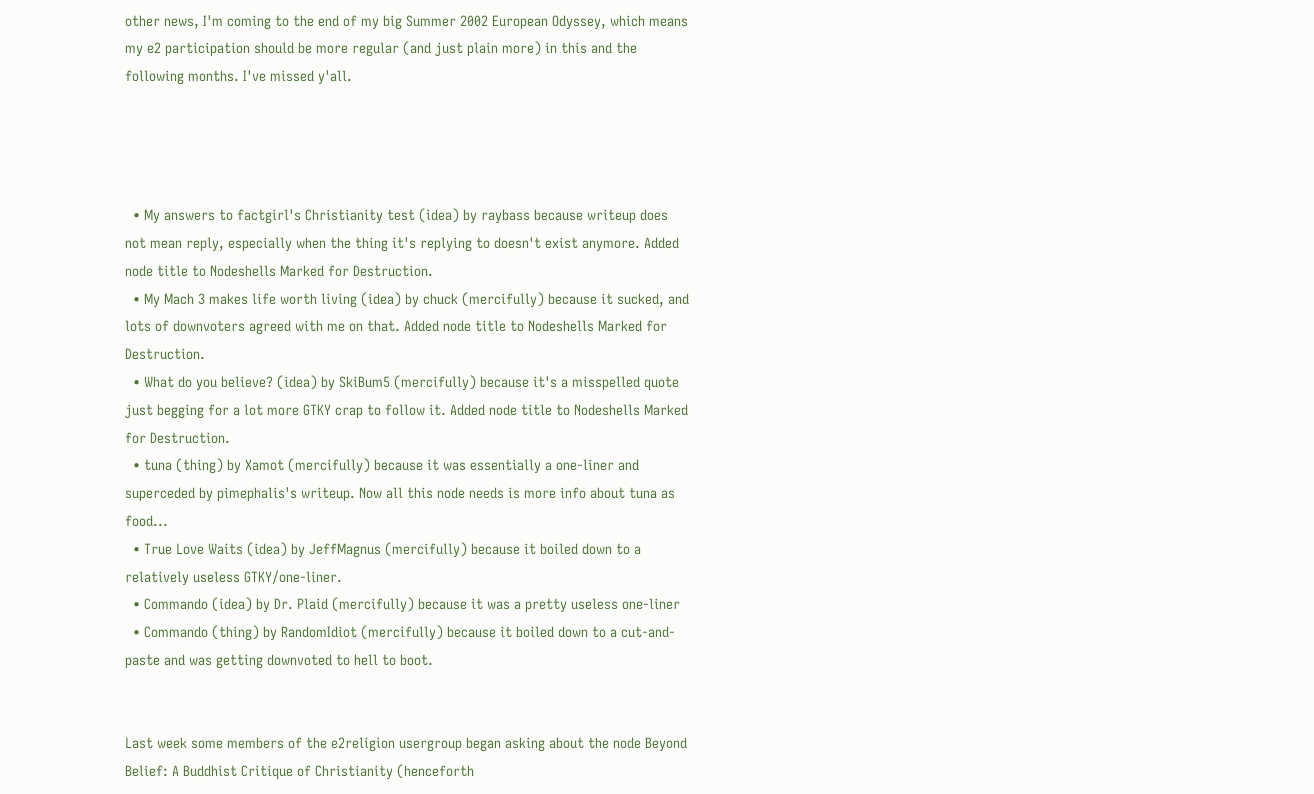other news, I'm coming to the end of my big Summer 2002 European Odyssey, which means my e2 participation should be more regular (and just plain more) in this and the following months. I've missed y'all.




  • My answers to factgirl's Christianity test (idea) by raybass because writeup does not mean reply, especially when the thing it's replying to doesn't exist anymore. Added node title to Nodeshells Marked for Destruction.
  • My Mach 3 makes life worth living (idea) by chuck (mercifully) because it sucked, and lots of downvoters agreed with me on that. Added node title to Nodeshells Marked for Destruction.
  • What do you believe? (idea) by SkiBum5 (mercifully) because it's a misspelled quote just begging for a lot more GTKY crap to follow it. Added node title to Nodeshells Marked for Destruction.
  • tuna (thing) by Xamot (mercifully) because it was essentially a one-liner and superceded by pimephalis's writeup. Now all this node needs is more info about tuna as food...
  • True Love Waits (idea) by JeffMagnus (mercifully) because it boiled down to a relatively useless GTKY/one-liner.
  • Commando (idea) by Dr. Plaid (mercifully) because it was a pretty useless one-liner
  • Commando (thing) by RandomIdiot (mercifully) because it boiled down to a cut-and-paste and was getting downvoted to hell to boot.


Last week some members of the e2religion usergroup began asking about the node Beyond Belief: A Buddhist Critique of Christianity (henceforth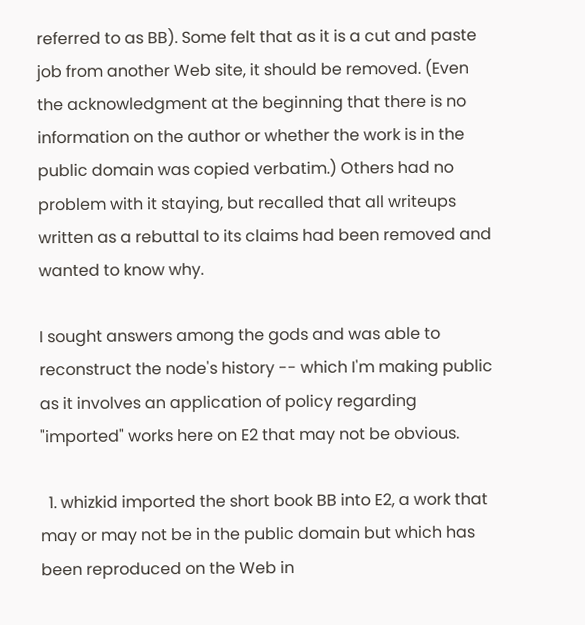referred to as BB). Some felt that as it is a cut and paste job from another Web site, it should be removed. (Even the acknowledgment at the beginning that there is no information on the author or whether the work is in the public domain was copied verbatim.) Others had no problem with it staying, but recalled that all writeups written as a rebuttal to its claims had been removed and wanted to know why.

I sought answers among the gods and was able to reconstruct the node's history -- which I'm making public as it involves an application of policy regarding "imported" works here on E2 that may not be obvious.

  1. whizkid imported the short book BB into E2, a work that may or may not be in the public domain but which has been reproduced on the Web in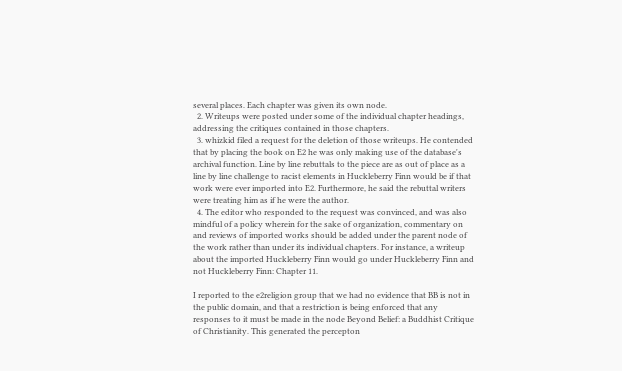several places. Each chapter was given its own node.
  2. Writeups were posted under some of the individual chapter headings, addressing the critiques contained in those chapters.
  3. whizkid filed a request for the deletion of those writeups. He contended that by placing the book on E2 he was only making use of the database's archival function. Line by line rebuttals to the piece are as out of place as a line by line challenge to racist elements in Huckleberry Finn would be if that work were ever imported into E2. Furthermore, he said the rebuttal writers were treating him as if he were the author.
  4. The editor who responded to the request was convinced, and was also mindful of a policy wherein for the sake of organization, commentary on and reviews of imported works should be added under the parent node of the work rather than under its individual chapters. For instance, a writeup about the imported Huckleberry Finn would go under Huckleberry Finn and not Huckleberry Finn: Chapter 11.

I reported to the e2religion group that we had no evidence that BB is not in the public domain, and that a restriction is being enforced that any responses to it must be made in the node Beyond Belief: a Buddhist Critique of Christianity. This generated the percepton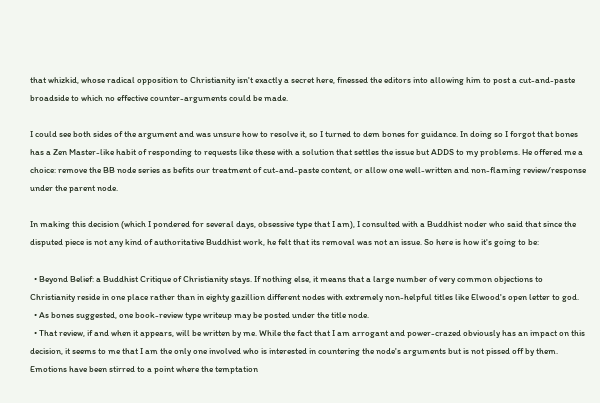that whizkid, whose radical opposition to Christianity isn't exactly a secret here, finessed the editors into allowing him to post a cut-and-paste broadside to which no effective counter-arguments could be made.

I could see both sides of the argument and was unsure how to resolve it, so I turned to dem bones for guidance. In doing so I forgot that bones has a Zen Master-like habit of responding to requests like these with a solution that settles the issue but ADDS to my problems. He offered me a choice: remove the BB node series as befits our treatment of cut-and-paste content, or allow one well-written and non-flaming review/response under the parent node.

In making this decision (which I pondered for several days, obsessive type that I am), I consulted with a Buddhist noder who said that since the disputed piece is not any kind of authoritative Buddhist work, he felt that its removal was not an issue. So here is how it's going to be:

  • Beyond Belief: a Buddhist Critique of Christianity stays. If nothing else, it means that a large number of very common objections to Christianity reside in one place rather than in eighty gazillion different nodes with extremely non-helpful titles like Elwood's open letter to god.
  • As bones suggested, one book-review type writeup may be posted under the title node.
  • That review, if and when it appears, will be written by me. While the fact that I am arrogant and power-crazed obviously has an impact on this decision, it seems to me that I am the only one involved who is interested in countering the node's arguments but is not pissed off by them. Emotions have been stirred to a point where the temptation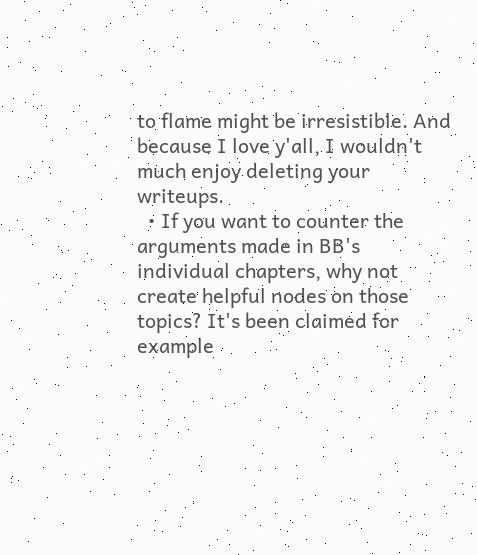to flame might be irresistible. And because I love y'all, I wouldn't much enjoy deleting your writeups.
  • If you want to counter the arguments made in BB's individual chapters, why not create helpful nodes on those topics? It's been claimed for example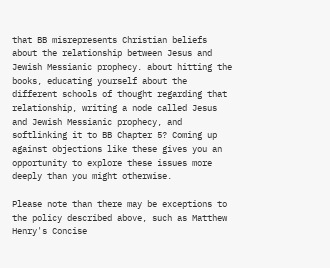that BB misrepresents Christian beliefs about the relationship between Jesus and Jewish Messianic prophecy. about hitting the books, educating yourself about the different schools of thought regarding that relationship, writing a node called Jesus and Jewish Messianic prophecy, and softlinking it to BB Chapter 5? Coming up against objections like these gives you an opportunity to explore these issues more deeply than you might otherwise.

Please note than there may be exceptions to the policy described above, such as Matthew Henry's Concise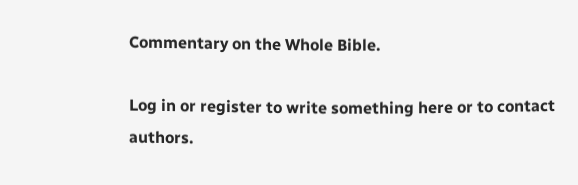Commentary on the Whole Bible.

Log in or register to write something here or to contact authors.